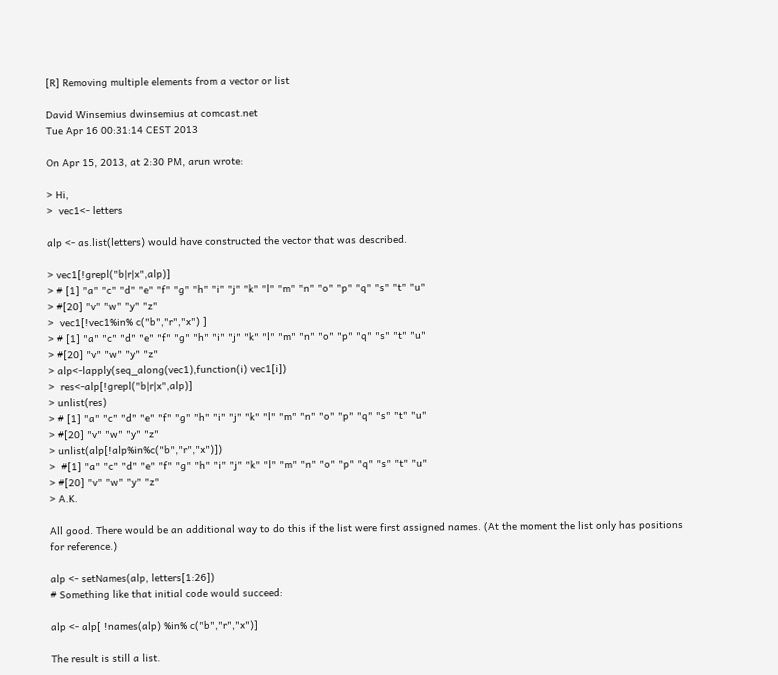[R] Removing multiple elements from a vector or list

David Winsemius dwinsemius at comcast.net
Tue Apr 16 00:31:14 CEST 2013

On Apr 15, 2013, at 2:30 PM, arun wrote:

> Hi,
>  vec1<- letters

alp <- as.list(letters) would have constructed the vector that was described.

> vec1[!grepl("b|r|x",alp)]
> # [1] "a" "c" "d" "e" "f" "g" "h" "i" "j" "k" "l" "m" "n" "o" "p" "q" "s" "t" "u"
> #[20] "v" "w" "y" "z"
>  vec1[!vec1%in% c("b","r","x") ]
> # [1] "a" "c" "d" "e" "f" "g" "h" "i" "j" "k" "l" "m" "n" "o" "p" "q" "s" "t" "u"
> #[20] "v" "w" "y" "z"
> alp<-lapply(seq_along(vec1),function(i) vec1[i])
>  res<-alp[!grepl("b|r|x",alp)]
> unlist(res)
> # [1] "a" "c" "d" "e" "f" "g" "h" "i" "j" "k" "l" "m" "n" "o" "p" "q" "s" "t" "u"
> #[20] "v" "w" "y" "z"
> unlist(alp[!alp%in%c("b","r","x")])
>  #[1] "a" "c" "d" "e" "f" "g" "h" "i" "j" "k" "l" "m" "n" "o" "p" "q" "s" "t" "u"
> #[20] "v" "w" "y" "z"
> A.K.

All good. There would be an additional way to do this if the list were first assigned names. (At the moment the list only has positions for reference.)

alp <- setNames(alp, letters[1:26])
# Something like that initial code would succeed:

alp <- alp[ !names(alp) %in% c("b","r","x")]

The result is still a list.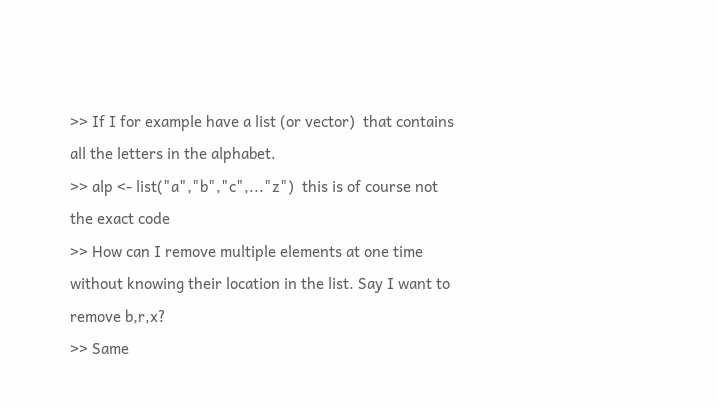>> If I for example have a list (or vector)  that contains all the letters in the alphabet.
>> alp <- list("a","b","c",..."z")  this is of course not the exact code
>> How can I remove multiple elements at one time without knowing their location in the list. Say I want to remove b,r,x?
>> Same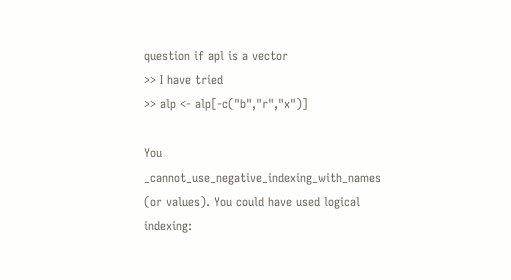question if apl is a vector
>> I have tried
>> alp <- alp[-c("b","r","x")]

You _cannot_use_negative_indexing_with_names (or values). You could have used logical indexing: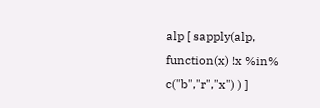alp [ sapply(alp, function(x) !x %in% c("b","r","x") ) ]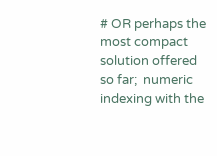# OR perhaps the most compact solution offered so far;  numeric indexing with the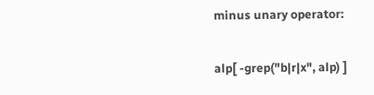minus unary operator:

alp[ -grep("b|r|x", alp) ]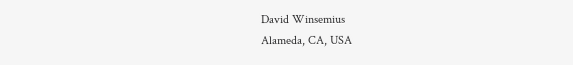David Winsemius
Alameda, CA, USA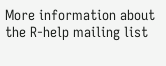More information about the R-help mailing list